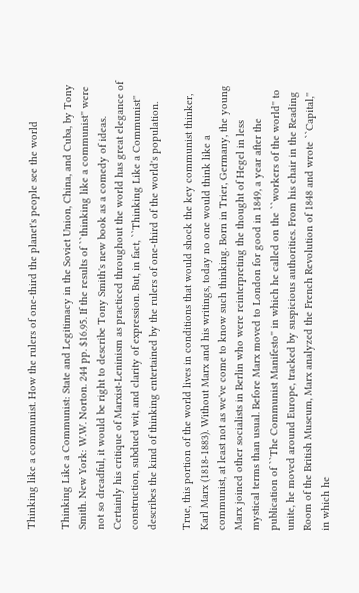Thinking like a communist. How the rulers of one-third the planet's people see the world

Thinking Like a Communist: State and Legitimacy in the Soviet Union, China, and Cuba, by Tony Smith. New York: W.W. Norton. 244 pp. $16.95. If the results of ``thinking like a communist'' were not so dreadful, it would be right to describe Tony Smith's new book as a comedy of ideas. Certainly his critique of Marxist-Leninism as practiced throughout the world has great elegance of construction, subdued wit, and clarity of expression. But, in fact, ``Thinking Like a Communist'' describes the kind of thinking entertained by the rulers of one-third of the world's population.

True, this portion of the world lives in conditions that would shock the key communist thinker, Karl Marx (1818-1883). Without Marx and his writings, today no one would think like a communist, at least not as we've come to know such thinking. Born in Trier, Germany, the young Marx joined other socialists in Berlin who were reinterpreting the thought of Hegel in less mystical terms than usual. Before Marx moved to London for good in 1849, a year after the publication of ``The Communist Manifesto'' in which he called on the ``workers of the world'' to unite, he moved around Europe, tracked by suspicious authorities. From his chair in the Reading Room of the British Museum, Marx analyzed the French Revolution of 1848 and wrote ``Capital,'' in which he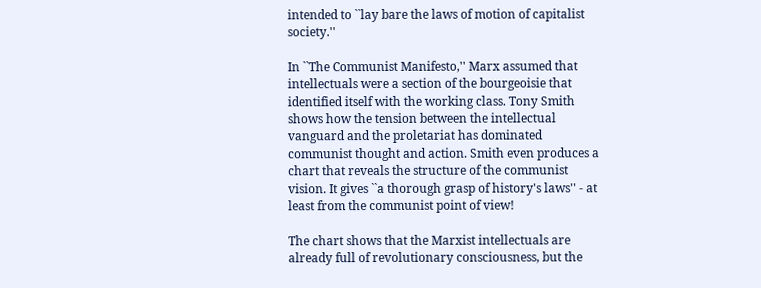intended to ``lay bare the laws of motion of capitalist society.''

In ``The Communist Manifesto,'' Marx assumed that intellectuals were a section of the bourgeoisie that identified itself with the working class. Tony Smith shows how the tension between the intellectual vanguard and the proletariat has dominated communist thought and action. Smith even produces a chart that reveals the structure of the communist vision. It gives ``a thorough grasp of history's laws'' - at least from the communist point of view!

The chart shows that the Marxist intellectuals are already full of revolutionary consciousness, but the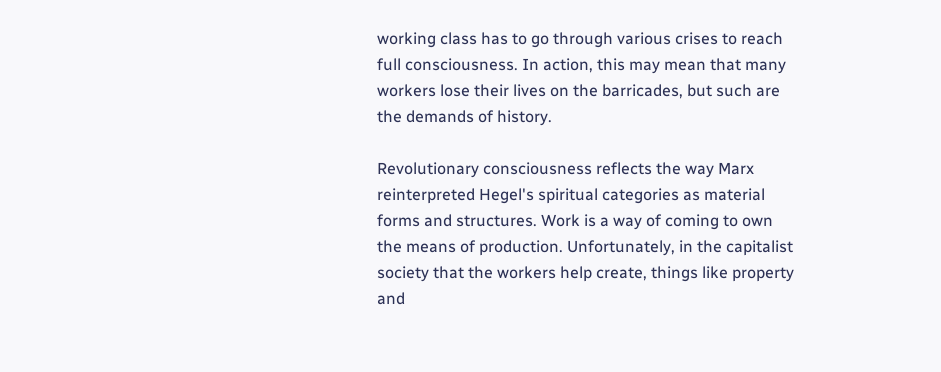working class has to go through various crises to reach full consciousness. In action, this may mean that many workers lose their lives on the barricades, but such are the demands of history.

Revolutionary consciousness reflects the way Marx reinterpreted Hegel's spiritual categories as material forms and structures. Work is a way of coming to own the means of production. Unfortunately, in the capitalist society that the workers help create, things like property and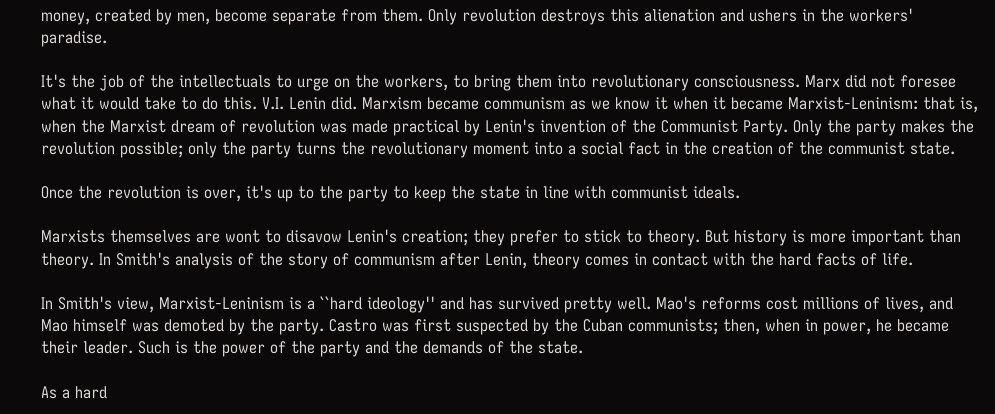money, created by men, become separate from them. Only revolution destroys this alienation and ushers in the workers' paradise.

It's the job of the intellectuals to urge on the workers, to bring them into revolutionary consciousness. Marx did not foresee what it would take to do this. V.I. Lenin did. Marxism became communism as we know it when it became Marxist-Leninism: that is, when the Marxist dream of revolution was made practical by Lenin's invention of the Communist Party. Only the party makes the revolution possible; only the party turns the revolutionary moment into a social fact in the creation of the communist state.

Once the revolution is over, it's up to the party to keep the state in line with communist ideals.

Marxists themselves are wont to disavow Lenin's creation; they prefer to stick to theory. But history is more important than theory. In Smith's analysis of the story of communism after Lenin, theory comes in contact with the hard facts of life.

In Smith's view, Marxist-Leninism is a ``hard ideology'' and has survived pretty well. Mao's reforms cost millions of lives, and Mao himself was demoted by the party. Castro was first suspected by the Cuban communists; then, when in power, he became their leader. Such is the power of the party and the demands of the state.

As a hard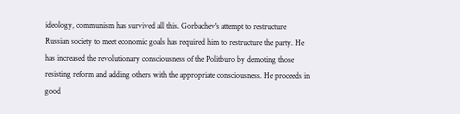ideology, communism has survived all this. Gorbachev's attempt to restructure Russian society to meet economic goals has required him to restructure the party. He has increased the revolutionary consciousness of the Politburo by demoting those resisting reform and adding others with the appropriate consciousness. He proceeds in good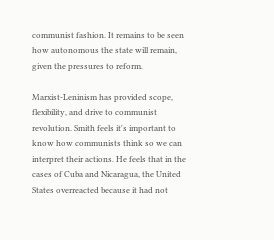communist fashion. It remains to be seen how autonomous the state will remain, given the pressures to reform.

Marxist-Leninism has provided scope, flexibility, and drive to communist revolution. Smith feels it's important to know how communists think so we can interpret their actions. He feels that in the cases of Cuba and Nicaragua, the United States overreacted because it had not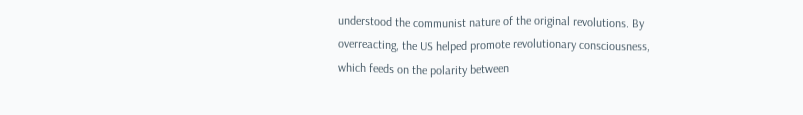understood the communist nature of the original revolutions. By overreacting, the US helped promote revolutionary consciousness, which feeds on the polarity between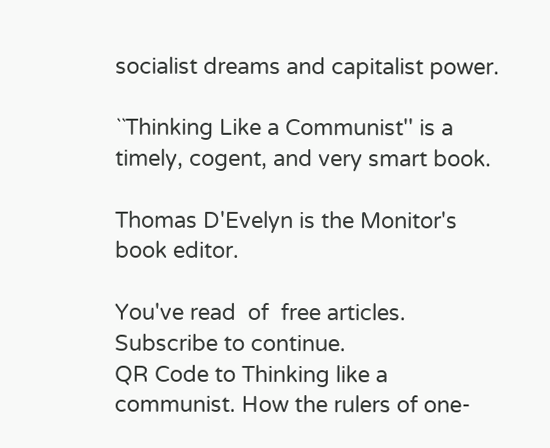socialist dreams and capitalist power.

``Thinking Like a Communist'' is a timely, cogent, and very smart book.

Thomas D'Evelyn is the Monitor's book editor.

You've read  of  free articles. Subscribe to continue.
QR Code to Thinking like a communist. How the rulers of one-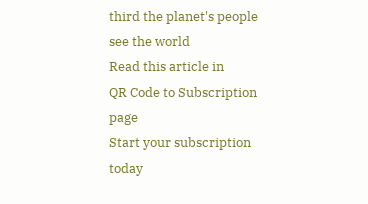third the planet's people see the world
Read this article in
QR Code to Subscription page
Start your subscription today